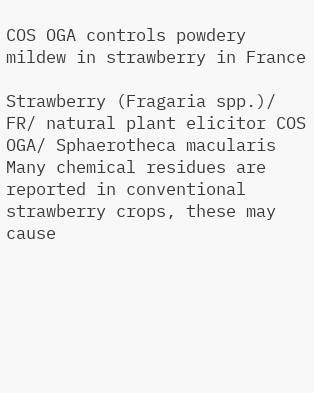COS OGA controls powdery mildew in strawberry in France

Strawberry (Fragaria spp.)/ FR/ natural plant elicitor COS OGA/ Sphaerotheca macularis Many chemical residues are reported in conventional strawberry crops, these may cause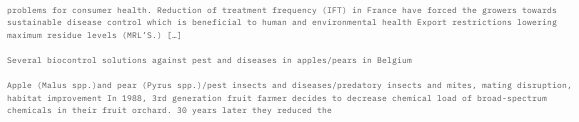problems for consumer health. Reduction of treatment frequency (IFT) in France have forced the growers towards sustainable disease control which is beneficial to human and environmental health Export restrictions lowering maximum residue levels (MRL’S.) […]

Several biocontrol solutions against pest and diseases in apples/pears in Belgium

Apple (Malus spp.)and pear (Pyrus spp.)/pest insects and diseases/predatory insects and mites, mating disruption, habitat improvement In 1988, 3rd generation fruit farmer decides to decrease chemical load of broad-spectrum chemicals in their fruit orchard. 30 years later they reduced the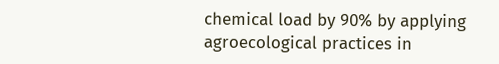chemical load by 90% by applying agroecological practices in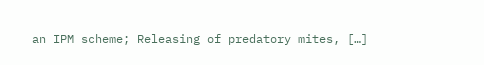an IPM scheme; Releasing of predatory mites, […]